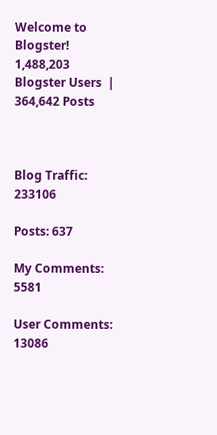Welcome to Blogster!
1,488,203 Blogster Users  |  364,642 Posts



Blog Traffic: 233106

Posts: 637

My Comments: 5581

User Comments: 13086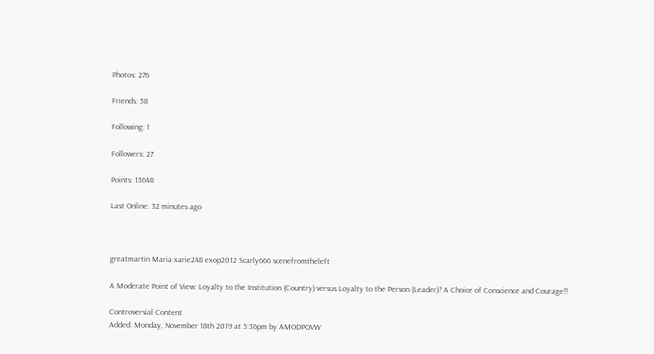Photos: 276

Friends: 58

Following: 1

Followers: 27

Points: 13648

Last Online: 32 minutes ago



greatmartin Maria xarie248 exop2012 Scarly666 scenefromtheleft

A Moderate Point of View: Loyalty to the Institution (Country) versus Loyalty to the Person (Leader)? A Choice of Conscience and Courage!!

Controversial Content
Added: Monday, November 18th 2019 at 5:36pm by AMODPOVW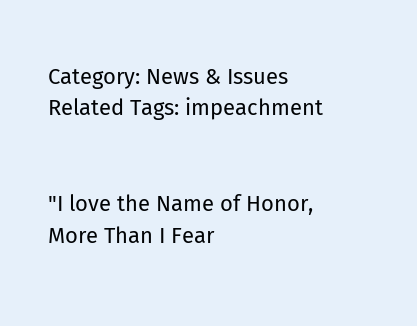Category: News & Issues
Related Tags: impeachment


"I love the Name of Honor, More Than I Fear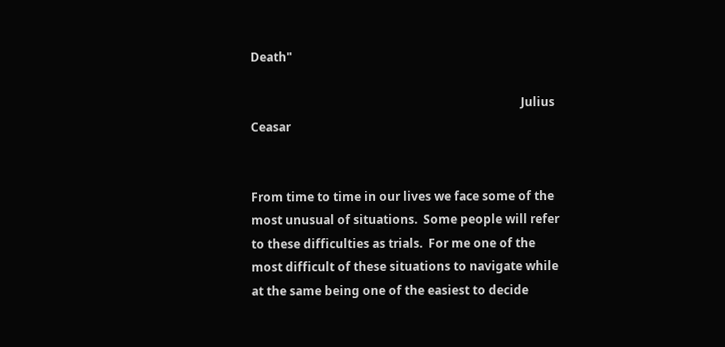Death"

                                                                                          Julius Ceasar


From time to time in our lives we face some of the most unusual of situations.  Some people will refer to these difficulties as trials.  For me one of the most difficult of these situations to navigate while at the same being one of the easiest to decide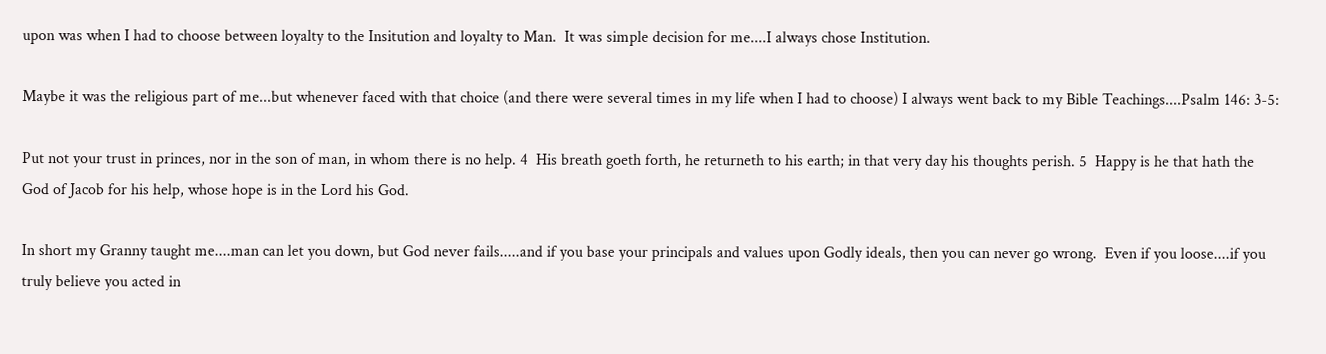upon was when I had to choose between loyalty to the Insitution and loyalty to Man.  It was simple decision for me....I always chose Institution.

Maybe it was the religious part of me...but whenever faced with that choice (and there were several times in my life when I had to choose) I always went back to my Bible Teachings....Psalm 146: 3-5:

Put not your trust in princes, nor in the son of man, in whom there is no help. 4  His breath goeth forth, he returneth to his earth; in that very day his thoughts perish. 5  Happy is he that hath the God of Jacob for his help, whose hope is in the Lord his God.

In short my Granny taught me....man can let you down, but God never fails.....and if you base your principals and values upon Godly ideals, then you can never go wrong.  Even if you loose....if you truly believe you acted in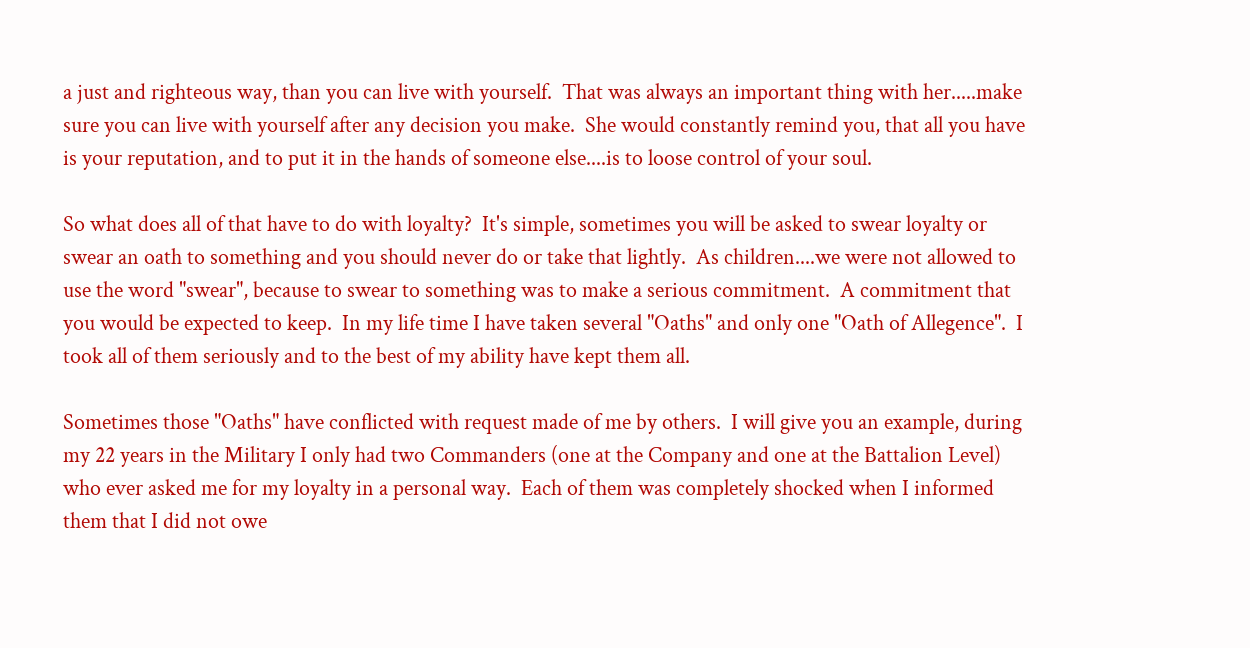a just and righteous way, than you can live with yourself.  That was always an important thing with her.....make sure you can live with yourself after any decision you make.  She would constantly remind you, that all you have is your reputation, and to put it in the hands of someone else....is to loose control of your soul.

So what does all of that have to do with loyalty?  It's simple, sometimes you will be asked to swear loyalty or swear an oath to something and you should never do or take that lightly.  As children....we were not allowed to use the word "swear", because to swear to something was to make a serious commitment.  A commitment that you would be expected to keep.  In my life time I have taken several "Oaths" and only one "Oath of Allegence".  I took all of them seriously and to the best of my ability have kept them all.

Sometimes those "Oaths" have conflicted with request made of me by others.  I will give you an example, during my 22 years in the Military I only had two Commanders (one at the Company and one at the Battalion Level) who ever asked me for my loyalty in a personal way.  Each of them was completely shocked when I informed them that I did not owe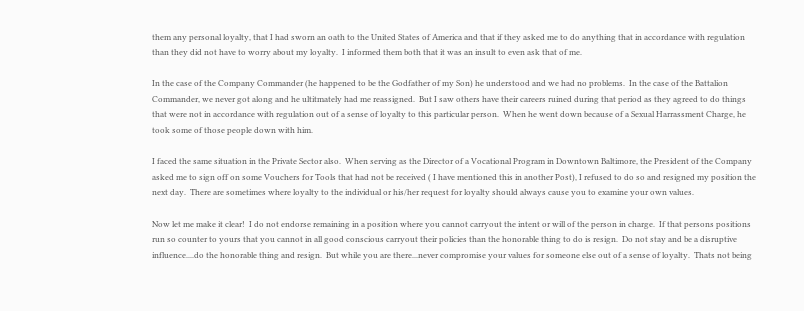them any personal loyalty, that I had sworn an oath to the United States of America and that if they asked me to do anything that in accordance with regulation than they did not have to worry about my loyalty.  I informed them both that it was an insult to even ask that of me.

In the case of the Company Commander (he happened to be the Godfather of my Son) he understood and we had no problems.  In the case of the Battalion Commander, we never got along and he ultitmately had me reassigned.  But I saw others have their careers ruined during that period as they agreed to do things that were not in accordance with regulation out of a sense of loyalty to this particular person.  When he went down because of a Sexual Harrassment Charge, he took some of those people down with him.

I faced the same situation in the Private Sector also.  When serving as the Director of a Vocational Program in Downtown Baltimore, the President of the Company asked me to sign off on some Vouchers for Tools that had not be received ( I have mentioned this in another Post), I refused to do so and resigned my position the next day.  There are sometimes where loyalty to the individual or his/her request for loyalty should always cause you to examine your own values.

Now let me make it clear!  I do not endorse remaining in a position where you cannot carryout the intent or will of the person in charge.  If that persons positions run so counter to yours that you cannot in all good conscious carryout their policies than the honorable thing to do is resign.  Do not stay and be a disruptive influence....do the honorable thing and resign.  But while you are there...never compromise your values for someone else out of a sense of loyalty.  Thats not being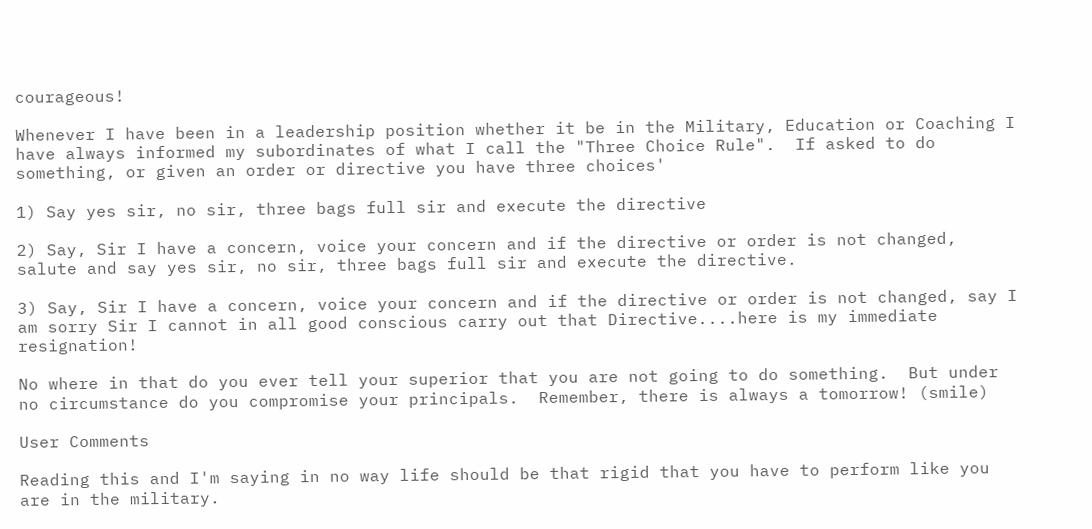courageous!

Whenever I have been in a leadership position whether it be in the Military, Education or Coaching I have always informed my subordinates of what I call the "Three Choice Rule".  If asked to do something, or given an order or directive you have three choices'

1) Say yes sir, no sir, three bags full sir and execute the directive

2) Say, Sir I have a concern, voice your concern and if the directive or order is not changed, salute and say yes sir, no sir, three bags full sir and execute the directive.

3) Say, Sir I have a concern, voice your concern and if the directive or order is not changed, say I am sorry Sir I cannot in all good conscious carry out that Directive....here is my immediate resignation!

No where in that do you ever tell your superior that you are not going to do something.  But under no circumstance do you compromise your principals.  Remember, there is always a tomorrow! (smile)

User Comments

Reading this and I'm saying in no way life should be that rigid that you have to perform like you are in the military.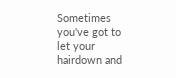Sometimes you've got to let your hairdown and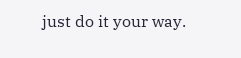just do it your way.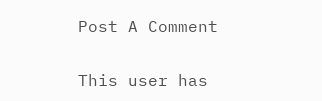Post A Comment

This user has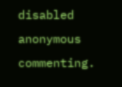disabled anonymous commenting.